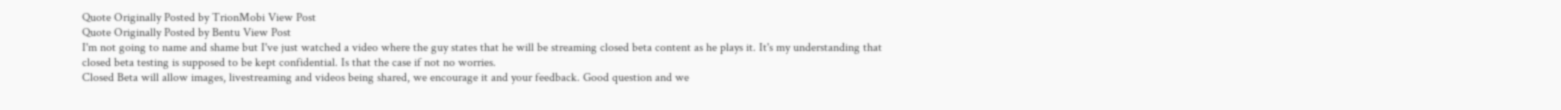Quote Originally Posted by TrionMobi View Post
Quote Originally Posted by Bentu View Post
I'm not going to name and shame but I've just watched a video where the guy states that he will be streaming closed beta content as he plays it. It's my understanding that closed beta testing is supposed to be kept confidential. Is that the case if not no worries.
Closed Beta will allow images, livestreaming and videos being shared, we encourage it and your feedback. Good question and we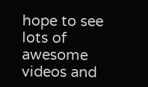hope to see lots of awesome videos and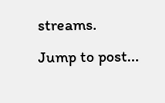streams.
Jump to post...